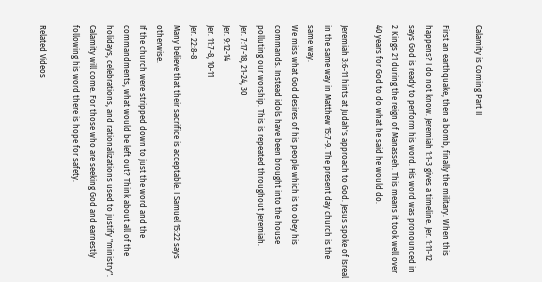Calamity is Coming Part II

First an earthquake, then a bomb, finally the military. When this happens? I do not know. Jeremiah 1:1-3 gives a timeline. Jer. 1:11-12 says God is ready to perform his word. His word was pronounced in 2 Kings 21 during the reign of Manasseh. This means it took well over 40 years for God to do what he said he would do.

Jeremiah 3:6-11 hints at Judah's approach to God. Jesus spoke of Isreal in the same way in Matthew 15:7-9. The present day church is the same way.
We miss what God desires of his people which is to obey his commands. Instead idols have been brought into the house polluting our worship. This is repeated throughout Jeremiah.
Jer. 7:17-18, 21-24, 30
Jer. 9:12-14
Jer. 11:7-8, 10-11
Jer. 22:8-8
Many believe that their sacrifice is acceptable. I Samuel 15:22 says otherwise.
If the church were stripped down to just the word and the commandments, what would be left out? Think about all of the holidays, celebrations, and rationalizations used to justify "ministry".
Calamity will come. For those who are seeking God and earnestly following his word there is hope for safety.

Related Videos